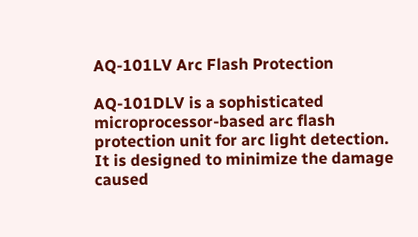AQ-101LV Arc Flash Protection

AQ-101DLV is a sophisticated microprocessor-based arc flash protection unit for arc light detection. It is designed to minimize the damage caused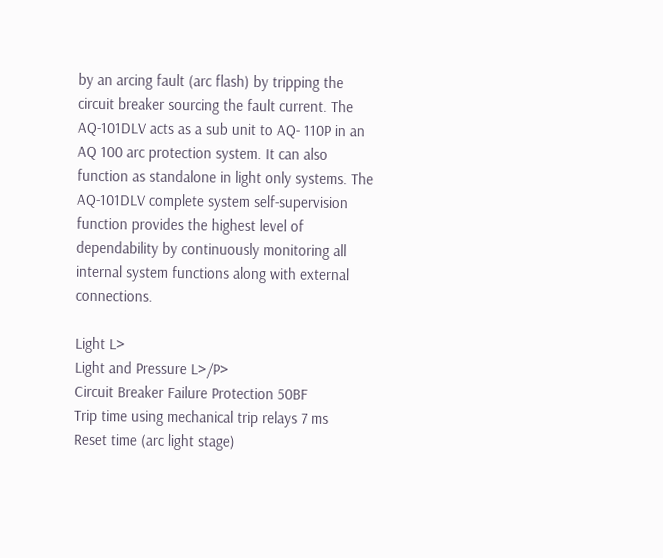by an arcing fault (arc flash) by tripping the circuit breaker sourcing the fault current. The AQ-101DLV acts as a sub unit to AQ- 110P in an AQ 100 arc protection system. It can also function as standalone in light only systems. The AQ-101DLV complete system self-supervision function provides the highest level of dependability by continuously monitoring all internal system functions along with external connections.

Light L>
Light and Pressure L>/P>
Circuit Breaker Failure Protection 50BF
Trip time using mechanical trip relays 7 ms
Reset time (arc light stage)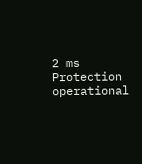2 ms
Protection operational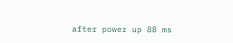after power up 88 ms